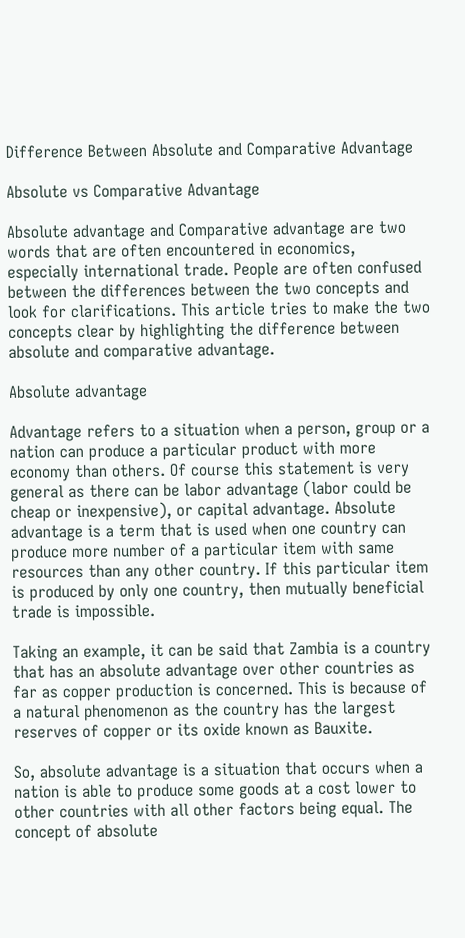Difference Between Absolute and Comparative Advantage

Absolute vs Comparative Advantage

Absolute advantage and Comparative advantage are two words that are often encountered in economics, especially international trade. People are often confused between the differences between the two concepts and look for clarifications. This article tries to make the two concepts clear by highlighting the difference between absolute and comparative advantage.

Absolute advantage

Advantage refers to a situation when a person, group or a nation can produce a particular product with more economy than others. Of course this statement is very general as there can be labor advantage (labor could be cheap or inexpensive), or capital advantage. Absolute advantage is a term that is used when one country can produce more number of a particular item with same resources than any other country. If this particular item is produced by only one country, then mutually beneficial trade is impossible.

Taking an example, it can be said that Zambia is a country that has an absolute advantage over other countries as far as copper production is concerned. This is because of a natural phenomenon as the country has the largest reserves of copper or its oxide known as Bauxite.

So, absolute advantage is a situation that occurs when a nation is able to produce some goods at a cost lower to other countries with all other factors being equal. The concept of absolute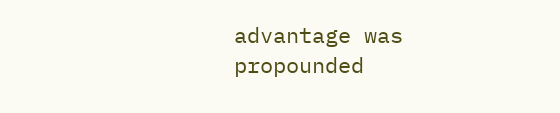advantage was propounded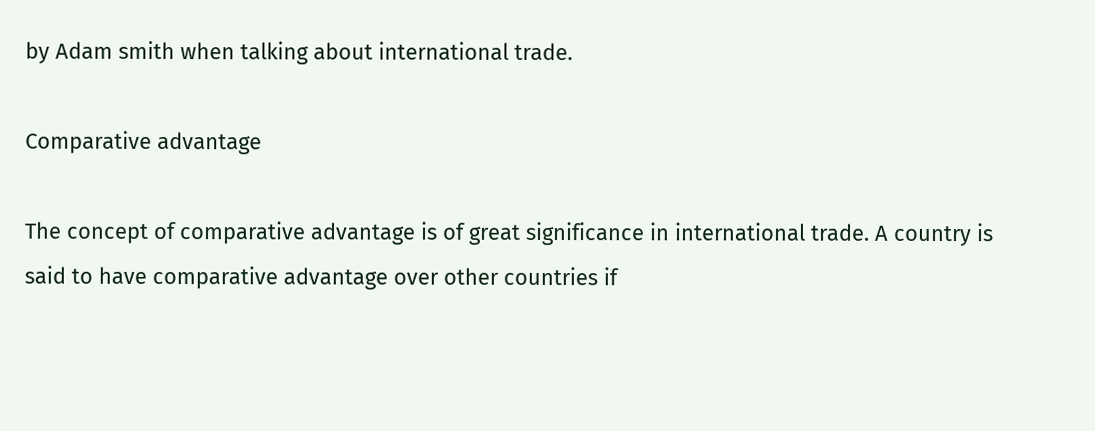by Adam smith when talking about international trade.

Comparative advantage

The concept of comparative advantage is of great significance in international trade. A country is said to have comparative advantage over other countries if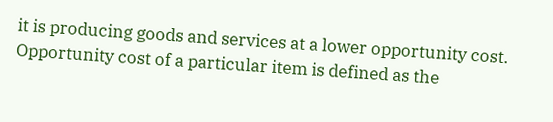it is producing goods and services at a lower opportunity cost. Opportunity cost of a particular item is defined as the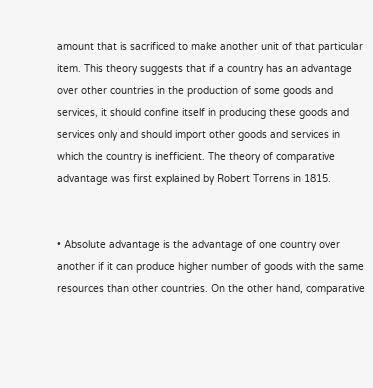amount that is sacrificed to make another unit of that particular item. This theory suggests that if a country has an advantage over other countries in the production of some goods and services, it should confine itself in producing these goods and services only and should import other goods and services in which the country is inefficient. The theory of comparative advantage was first explained by Robert Torrens in 1815.


• Absolute advantage is the advantage of one country over another if it can produce higher number of goods with the same resources than other countries. On the other hand, comparative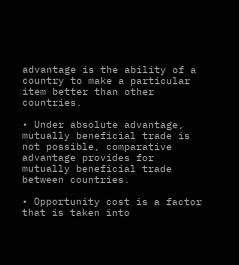advantage is the ability of a country to make a particular item better than other countries.

• Under absolute advantage, mutually beneficial trade is not possible, comparative advantage provides for mutually beneficial trade between countries.

• Opportunity cost is a factor that is taken into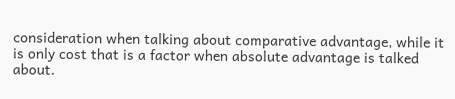consideration when talking about comparative advantage, while it is only cost that is a factor when absolute advantage is talked about.